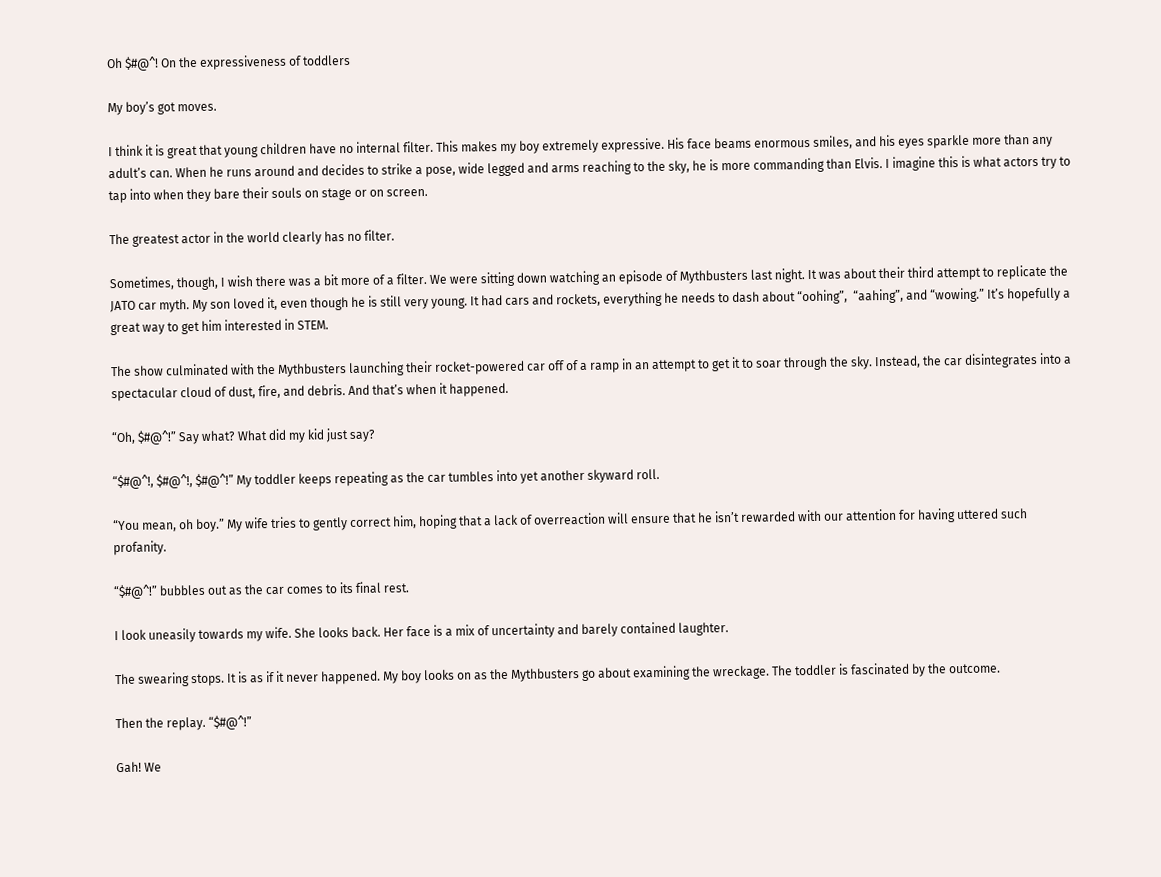Oh $#@^! On the expressiveness of toddlers

My boy’s got moves.

I think it is great that young children have no internal filter. This makes my boy extremely expressive. His face beams enormous smiles, and his eyes sparkle more than any adult’s can. When he runs around and decides to strike a pose, wide legged and arms reaching to the sky, he is more commanding than Elvis. I imagine this is what actors try to tap into when they bare their souls on stage or on screen.

The greatest actor in the world clearly has no filter.

Sometimes, though, I wish there was a bit more of a filter. We were sitting down watching an episode of Mythbusters last night. It was about their third attempt to replicate the JATO car myth. My son loved it, even though he is still very young. It had cars and rockets, everything he needs to dash about “oohing”,  “aahing”, and “wowing.” It’s hopefully a great way to get him interested in STEM.

The show culminated with the Mythbusters launching their rocket-powered car off of a ramp in an attempt to get it to soar through the sky. Instead, the car disintegrates into a spectacular cloud of dust, fire, and debris. And that’s when it happened.

“Oh, $#@^!” Say what? What did my kid just say?

“$#@^!, $#@^!, $#@^!” My toddler keeps repeating as the car tumbles into yet another skyward roll.

“You mean, oh boy.” My wife tries to gently correct him, hoping that a lack of overreaction will ensure that he isn’t rewarded with our attention for having uttered such profanity.

“$#@^!” bubbles out as the car comes to its final rest.

I look uneasily towards my wife. She looks back. Her face is a mix of uncertainty and barely contained laughter.

The swearing stops. It is as if it never happened. My boy looks on as the Mythbusters go about examining the wreckage. The toddler is fascinated by the outcome.

Then the replay. “$#@^!”

Gah! We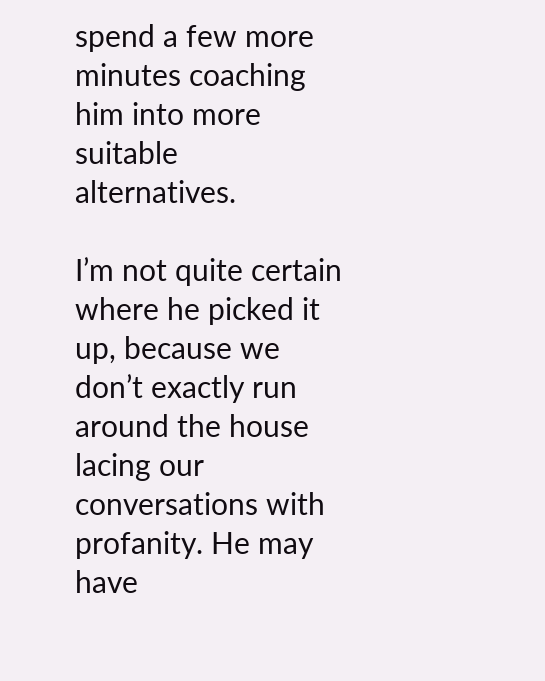spend a few more minutes coaching him into more suitable alternatives.

I’m not quite certain where he picked it up, because we don’t exactly run around the house lacing our conversations with profanity. He may have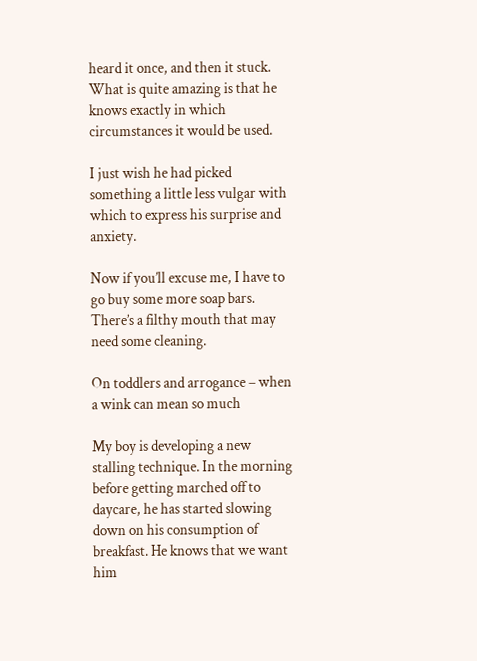heard it once, and then it stuck. What is quite amazing is that he knows exactly in which circumstances it would be used.

I just wish he had picked something a little less vulgar with which to express his surprise and anxiety.

Now if you’ll excuse me, I have to go buy some more soap bars. There’s a filthy mouth that may need some cleaning.

On toddlers and arrogance – when a wink can mean so much

My boy is developing a new stalling technique. In the morning before getting marched off to daycare, he has started slowing down on his consumption of breakfast. He knows that we want him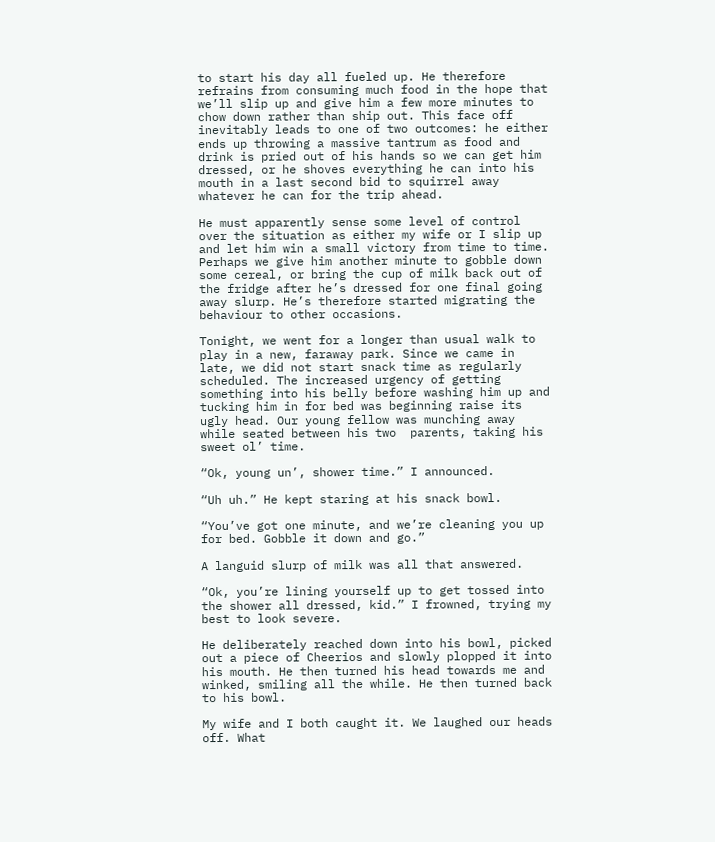to start his day all fueled up. He therefore refrains from consuming much food in the hope that we’ll slip up and give him a few more minutes to chow down rather than ship out. This face off inevitably leads to one of two outcomes: he either ends up throwing a massive tantrum as food and drink is pried out of his hands so we can get him dressed, or he shoves everything he can into his mouth in a last second bid to squirrel away whatever he can for the trip ahead.

He must apparently sense some level of control over the situation as either my wife or I slip up and let him win a small victory from time to time. Perhaps we give him another minute to gobble down some cereal, or bring the cup of milk back out of the fridge after he’s dressed for one final going away slurp. He’s therefore started migrating the behaviour to other occasions.

Tonight, we went for a longer than usual walk to play in a new, faraway park. Since we came in late, we did not start snack time as regularly scheduled. The increased urgency of getting something into his belly before washing him up and tucking him in for bed was beginning raise its ugly head. Our young fellow was munching away while seated between his two  parents, taking his sweet ol’ time.

“Ok, young un’, shower time.” I announced.

“Uh uh.” He kept staring at his snack bowl.

“You’ve got one minute, and we’re cleaning you up for bed. Gobble it down and go.”

A languid slurp of milk was all that answered.

“Ok, you’re lining yourself up to get tossed into the shower all dressed, kid.” I frowned, trying my best to look severe.

He deliberately reached down into his bowl, picked out a piece of Cheerios and slowly plopped it into his mouth. He then turned his head towards me and winked, smiling all the while. He then turned back to his bowl.

My wife and I both caught it. We laughed our heads off. What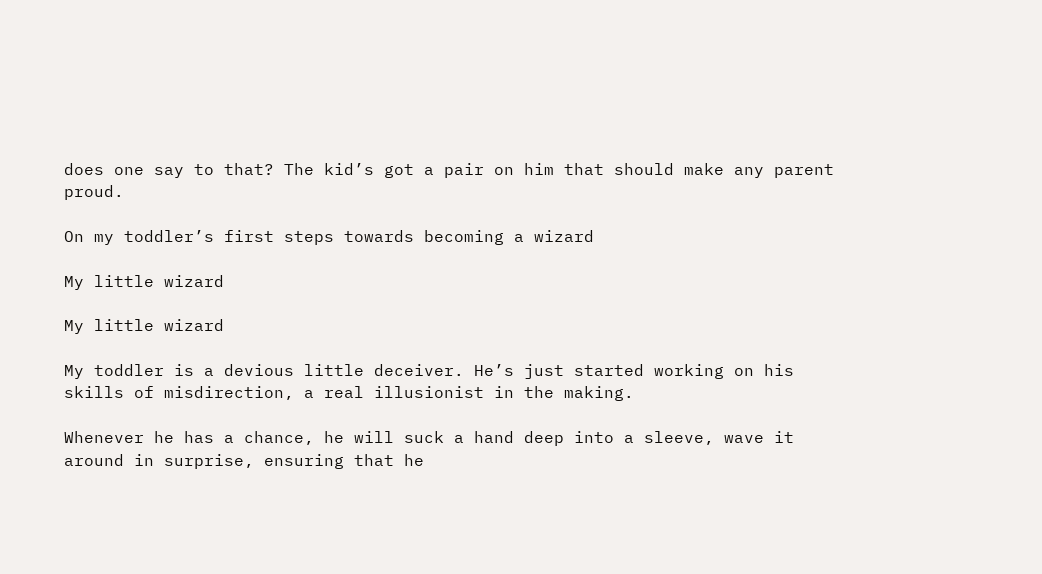does one say to that? The kid’s got a pair on him that should make any parent proud.

On my toddler’s first steps towards becoming a wizard

My little wizard

My little wizard

My toddler is a devious little deceiver. He’s just started working on his skills of misdirection, a real illusionist in the making.

Whenever he has a chance, he will suck a hand deep into a sleeve, wave it around in surprise, ensuring that he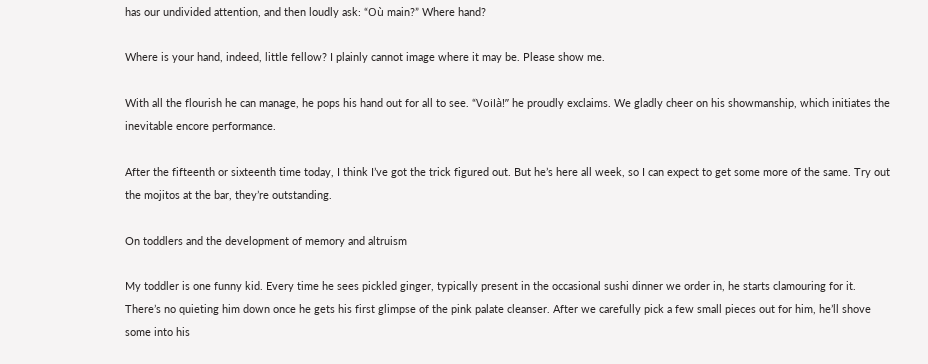has our undivided attention, and then loudly ask: “Où main?” Where hand?

Where is your hand, indeed, little fellow? I plainly cannot image where it may be. Please show me.

With all the flourish he can manage, he pops his hand out for all to see. “Voilà!” he proudly exclaims. We gladly cheer on his showmanship, which initiates the inevitable encore performance.

After the fifteenth or sixteenth time today, I think I’ve got the trick figured out. But he’s here all week, so I can expect to get some more of the same. Try out the mojitos at the bar, they’re outstanding.

On toddlers and the development of memory and altruism

My toddler is one funny kid. Every time he sees pickled ginger, typically present in the occasional sushi dinner we order in, he starts clamouring for it. There’s no quieting him down once he gets his first glimpse of the pink palate cleanser. After we carefully pick a few small pieces out for him, he’ll shove some into his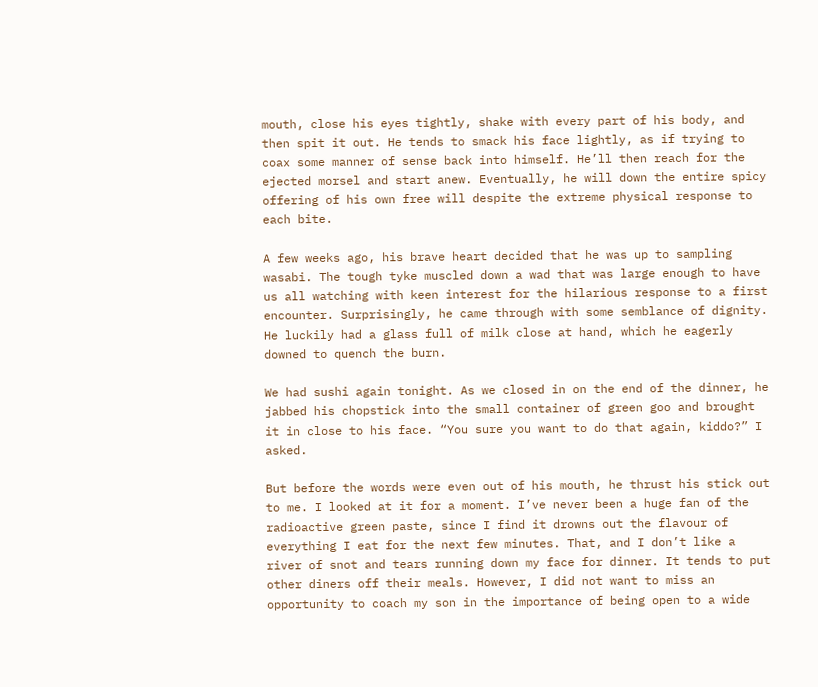mouth, close his eyes tightly, shake with every part of his body, and then spit it out. He tends to smack his face lightly, as if trying to coax some manner of sense back into himself. He’ll then reach for the ejected morsel and start anew. Eventually, he will down the entire spicy offering of his own free will despite the extreme physical response to each bite.

A few weeks ago, his brave heart decided that he was up to sampling wasabi. The tough tyke muscled down a wad that was large enough to have us all watching with keen interest for the hilarious response to a first encounter. Surprisingly, he came through with some semblance of dignity. He luckily had a glass full of milk close at hand, which he eagerly downed to quench the burn.

We had sushi again tonight. As we closed in on the end of the dinner, he jabbed his chopstick into the small container of green goo and brought it in close to his face. “You sure you want to do that again, kiddo?” I asked.

But before the words were even out of his mouth, he thrust his stick out to me. I looked at it for a moment. I’ve never been a huge fan of the radioactive green paste, since I find it drowns out the flavour of everything I eat for the next few minutes. That, and I don’t like a river of snot and tears running down my face for dinner. It tends to put other diners off their meals. However, I did not want to miss an opportunity to coach my son in the importance of being open to a wide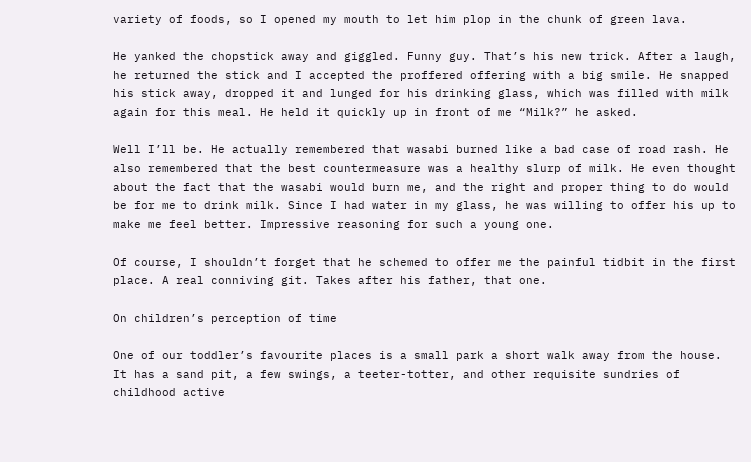variety of foods, so I opened my mouth to let him plop in the chunk of green lava.

He yanked the chopstick away and giggled. Funny guy. That’s his new trick. After a laugh, he returned the stick and I accepted the proffered offering with a big smile. He snapped his stick away, dropped it and lunged for his drinking glass, which was filled with milk again for this meal. He held it quickly up in front of me “Milk?” he asked.

Well I’ll be. He actually remembered that wasabi burned like a bad case of road rash. He also remembered that the best countermeasure was a healthy slurp of milk. He even thought about the fact that the wasabi would burn me, and the right and proper thing to do would be for me to drink milk. Since I had water in my glass, he was willing to offer his up to make me feel better. Impressive reasoning for such a young one.

Of course, I shouldn’t forget that he schemed to offer me the painful tidbit in the first place. A real conniving git. Takes after his father, that one.

On children’s perception of time

One of our toddler’s favourite places is a small park a short walk away from the house. It has a sand pit, a few swings, a teeter-totter, and other requisite sundries of childhood active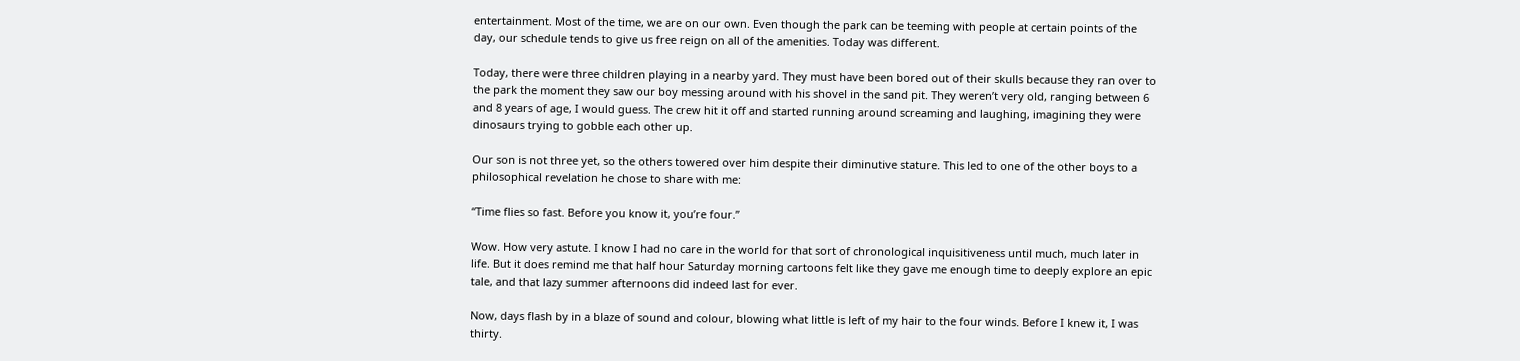entertainment. Most of the time, we are on our own. Even though the park can be teeming with people at certain points of the day, our schedule tends to give us free reign on all of the amenities. Today was different.

Today, there were three children playing in a nearby yard. They must have been bored out of their skulls because they ran over to the park the moment they saw our boy messing around with his shovel in the sand pit. They weren’t very old, ranging between 6 and 8 years of age, I would guess. The crew hit it off and started running around screaming and laughing, imagining they were dinosaurs trying to gobble each other up.

Our son is not three yet, so the others towered over him despite their diminutive stature. This led to one of the other boys to a philosophical revelation he chose to share with me:

“Time flies so fast. Before you know it, you’re four.”

Wow. How very astute. I know I had no care in the world for that sort of chronological inquisitiveness until much, much later in life. But it does remind me that half hour Saturday morning cartoons felt like they gave me enough time to deeply explore an epic tale, and that lazy summer afternoons did indeed last for ever.

Now, days flash by in a blaze of sound and colour, blowing what little is left of my hair to the four winds. Before I knew it, I was thirty.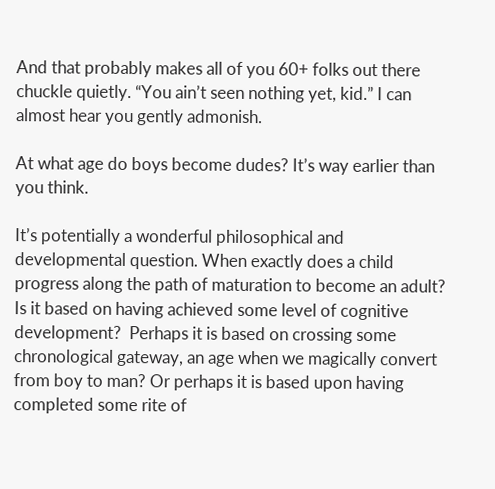And that probably makes all of you 60+ folks out there chuckle quietly. “You ain’t seen nothing yet, kid.” I can almost hear you gently admonish.

At what age do boys become dudes? It’s way earlier than you think.

It’s potentially a wonderful philosophical and developmental question. When exactly does a child progress along the path of maturation to become an adult? Is it based on having achieved some level of cognitive development?  Perhaps it is based on crossing some chronological gateway, an age when we magically convert from boy to man? Or perhaps it is based upon having completed some rite of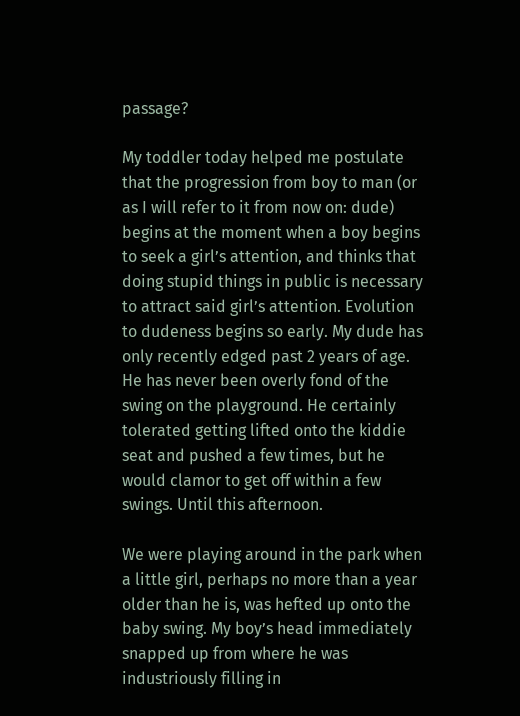passage?

My toddler today helped me postulate that the progression from boy to man (or as I will refer to it from now on: dude) begins at the moment when a boy begins to seek a girl’s attention, and thinks that doing stupid things in public is necessary to attract said girl’s attention. Evolution to dudeness begins so early. My dude has only recently edged past 2 years of age. He has never been overly fond of the swing on the playground. He certainly tolerated getting lifted onto the kiddie seat and pushed a few times, but he would clamor to get off within a few swings. Until this afternoon.

We were playing around in the park when a little girl, perhaps no more than a year older than he is, was hefted up onto the baby swing. My boy’s head immediately snapped up from where he was industriously filling in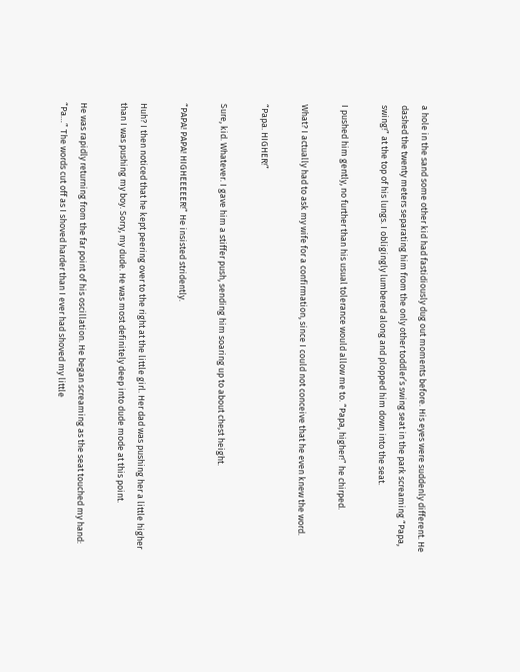a hole in the sand some other kid had fastidiously dug out moments before. His eyes were suddenly different. He dashed the twenty meters separating him from the only other toddler’s swing seat in the park screaming “Papa, swing!” at the top of his lungs. I obligingly lumbered along and plopped him down into the seat.

I pushed him gently, no further than his usual tolerance would allow me to. “Papa, higher!” he chirped.

What? I actually had to ask my wife for a confirmation, since I could not conceive that he even knew the word.

“Papa. HIGHER!”

Sure, kid. Whatever. I gave him a stiffer push, sending him soaring up to about chest height.

“PAPA! PAPA! HIGHEEEEER!” He insisted stridently.

Huh? I then noticed that he kept peering over to the right at the little girl. Her dad was pushing her a little higher than I was pushing my boy. Sorry, my dude. He was most definitely deep into dude mode at this point.

He was rapidly returning from the far point of his oscillation. He began screaming as the seat touched my hand: “Pa…” The words cut off as I shoved harder than I ever had shoved my little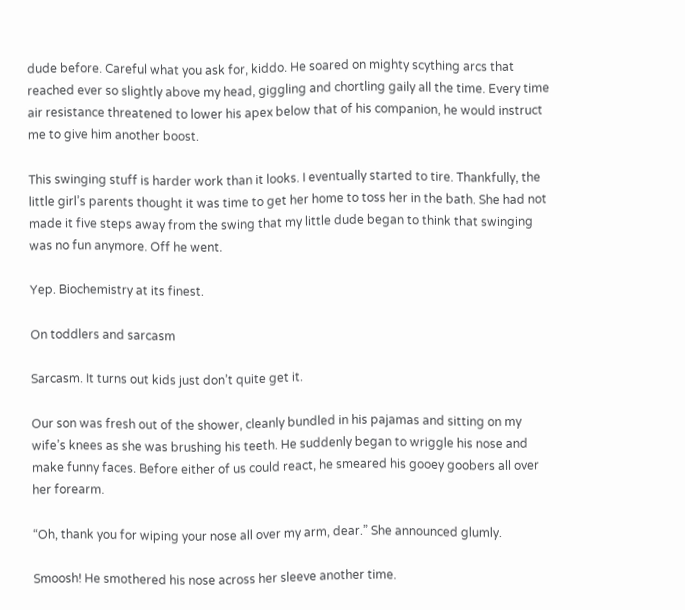dude before. Careful what you ask for, kiddo. He soared on mighty scything arcs that reached ever so slightly above my head, giggling and chortling gaily all the time. Every time air resistance threatened to lower his apex below that of his companion, he would instruct me to give him another boost.

This swinging stuff is harder work than it looks. I eventually started to tire. Thankfully, the little girl’s parents thought it was time to get her home to toss her in the bath. She had not made it five steps away from the swing that my little dude began to think that swinging was no fun anymore. Off he went.

Yep. Biochemistry at its finest.

On toddlers and sarcasm

Sarcasm. It turns out kids just don’t quite get it.

Our son was fresh out of the shower, cleanly bundled in his pajamas and sitting on my wife’s knees as she was brushing his teeth. He suddenly began to wriggle his nose and make funny faces. Before either of us could react, he smeared his gooey goobers all over her forearm.

“Oh, thank you for wiping your nose all over my arm, dear.” She announced glumly.

Smoosh! He smothered his nose across her sleeve another time.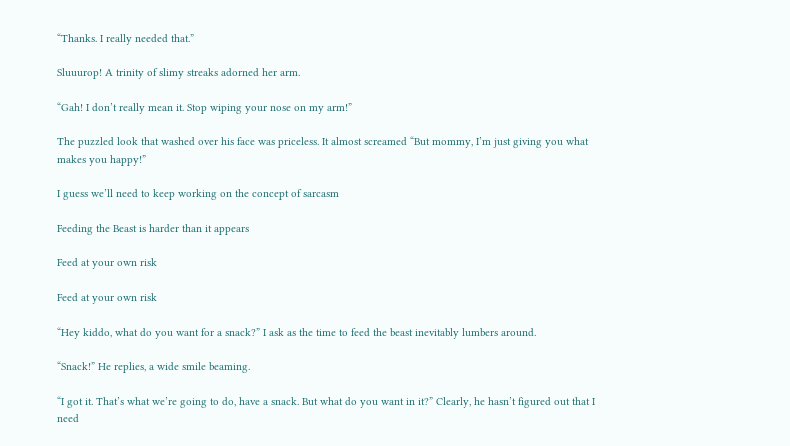“Thanks. I really needed that.”

Sluuurop! A trinity of slimy streaks adorned her arm.

“Gah! I don’t really mean it. Stop wiping your nose on my arm!”

The puzzled look that washed over his face was priceless. It almost screamed “But mommy, I’m just giving you what makes you happy!”

I guess we’ll need to keep working on the concept of sarcasm

Feeding the Beast is harder than it appears

Feed at your own risk

Feed at your own risk

“Hey kiddo, what do you want for a snack?” I ask as the time to feed the beast inevitably lumbers around.

“Snack!” He replies, a wide smile beaming.

“I got it. That’s what we’re going to do, have a snack. But what do you want in it?” Clearly, he hasn’t figured out that I need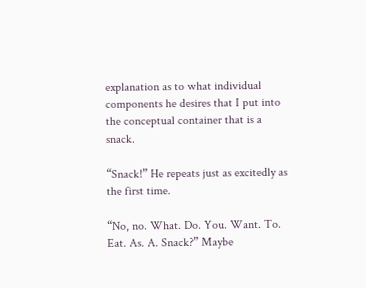explanation as to what individual components he desires that I put into the conceptual container that is a snack.

“Snack!” He repeats just as excitedly as the first time.

“No, no. What. Do. You. Want. To. Eat. As. A. Snack?” Maybe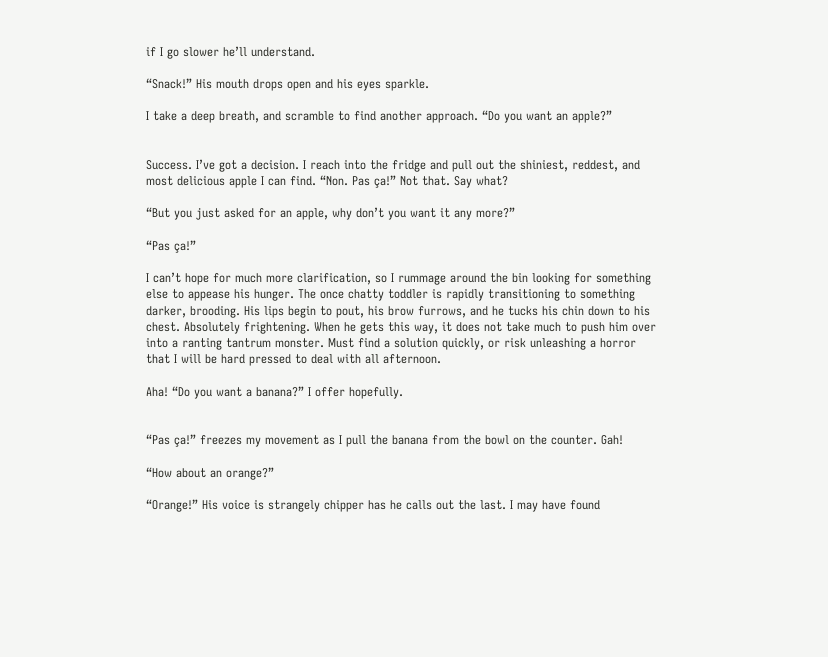if I go slower he’ll understand.

“Snack!” His mouth drops open and his eyes sparkle.

I take a deep breath, and scramble to find another approach. “Do you want an apple?”


Success. I’ve got a decision. I reach into the fridge and pull out the shiniest, reddest, and most delicious apple I can find. “Non. Pas ça!” Not that. Say what?

“But you just asked for an apple, why don’t you want it any more?”

“Pas ça!”

I can’t hope for much more clarification, so I rummage around the bin looking for something else to appease his hunger. The once chatty toddler is rapidly transitioning to something darker, brooding. His lips begin to pout, his brow furrows, and he tucks his chin down to his chest. Absolutely frightening. When he gets this way, it does not take much to push him over into a ranting tantrum monster. Must find a solution quickly, or risk unleashing a horror that I will be hard pressed to deal with all afternoon.

Aha! “Do you want a banana?” I offer hopefully.


“Pas ça!” freezes my movement as I pull the banana from the bowl on the counter. Gah!

“How about an orange?”

“Orange!” His voice is strangely chipper has he calls out the last. I may have found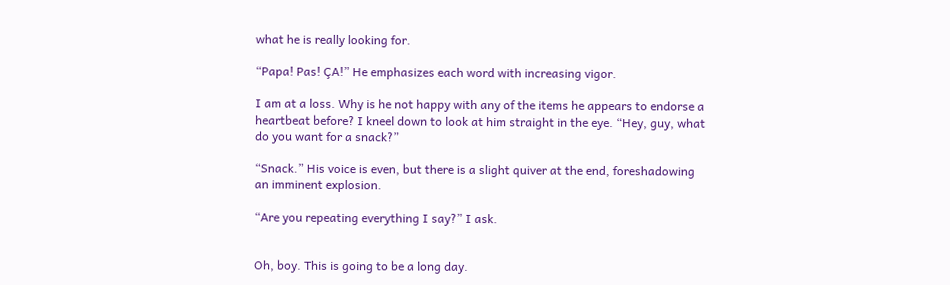what he is really looking for.

“Papa! Pas! ÇA!” He emphasizes each word with increasing vigor.

I am at a loss. Why is he not happy with any of the items he appears to endorse a heartbeat before? I kneel down to look at him straight in the eye. “Hey, guy, what do you want for a snack?”

“Snack.” His voice is even, but there is a slight quiver at the end, foreshadowing an imminent explosion.

“Are you repeating everything I say?” I ask.


Oh, boy. This is going to be a long day.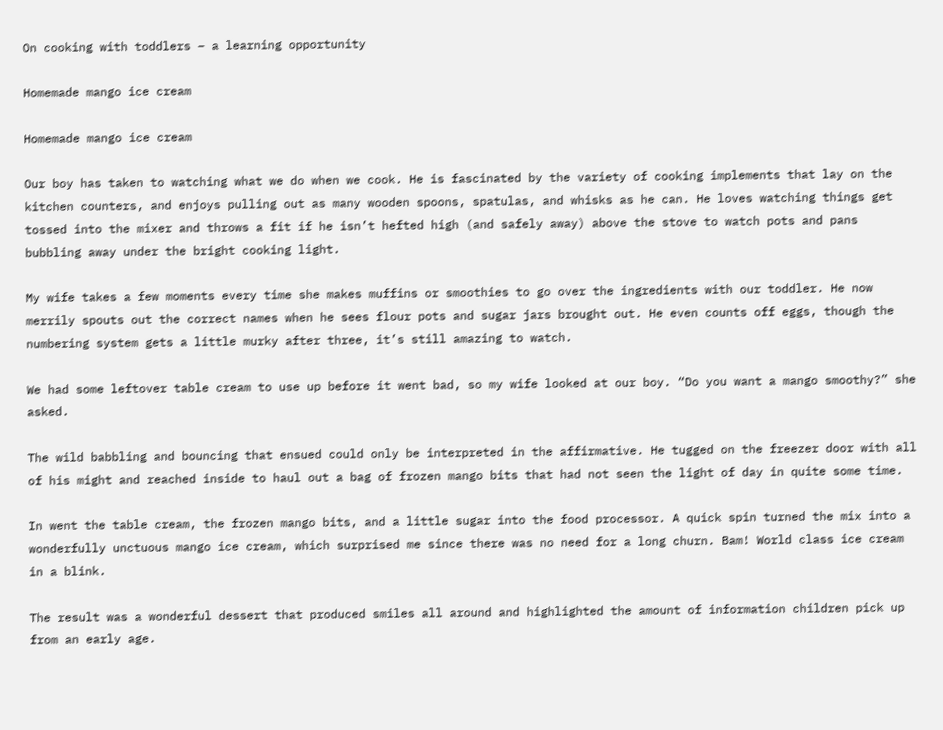On cooking with toddlers – a learning opportunity

Homemade mango ice cream

Homemade mango ice cream

Our boy has taken to watching what we do when we cook. He is fascinated by the variety of cooking implements that lay on the kitchen counters, and enjoys pulling out as many wooden spoons, spatulas, and whisks as he can. He loves watching things get tossed into the mixer and throws a fit if he isn’t hefted high (and safely away) above the stove to watch pots and pans bubbling away under the bright cooking light.

My wife takes a few moments every time she makes muffins or smoothies to go over the ingredients with our toddler. He now merrily spouts out the correct names when he sees flour pots and sugar jars brought out. He even counts off eggs, though the numbering system gets a little murky after three, it’s still amazing to watch.

We had some leftover table cream to use up before it went bad, so my wife looked at our boy. “Do you want a mango smoothy?” she asked.

The wild babbling and bouncing that ensued could only be interpreted in the affirmative. He tugged on the freezer door with all of his might and reached inside to haul out a bag of frozen mango bits that had not seen the light of day in quite some time.

In went the table cream, the frozen mango bits, and a little sugar into the food processor. A quick spin turned the mix into a wonderfully unctuous mango ice cream, which surprised me since there was no need for a long churn. Bam! World class ice cream in a blink.

The result was a wonderful dessert that produced smiles all around and highlighted the amount of information children pick up from an early age.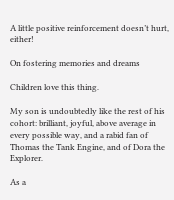A little positive reinforcement doesn’t hurt, either!

On fostering memories and dreams

Children love this thing.

My son is undoubtedly like the rest of his cohort: brilliant, joyful, above average in every possible way, and a rabid fan of Thomas the Tank Engine, and of Dora the Explorer.

As a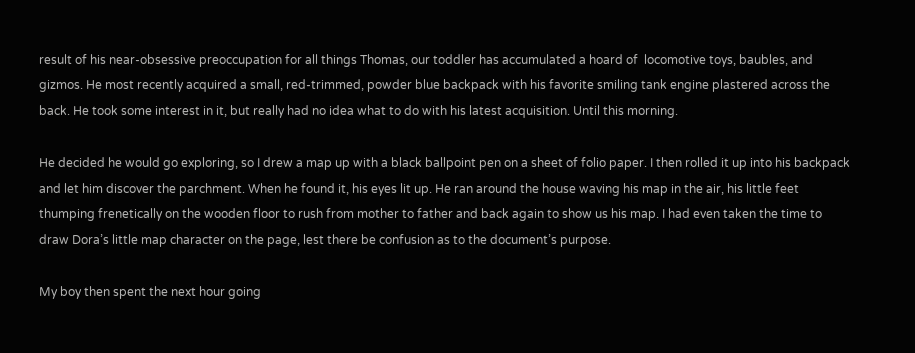result of his near-obsessive preoccupation for all things Thomas, our toddler has accumulated a hoard of  locomotive toys, baubles, and gizmos. He most recently acquired a small, red-trimmed, powder blue backpack with his favorite smiling tank engine plastered across the back. He took some interest in it, but really had no idea what to do with his latest acquisition. Until this morning.

He decided he would go exploring, so I drew a map up with a black ballpoint pen on a sheet of folio paper. I then rolled it up into his backpack and let him discover the parchment. When he found it, his eyes lit up. He ran around the house waving his map in the air, his little feet thumping frenetically on the wooden floor to rush from mother to father and back again to show us his map. I had even taken the time to draw Dora’s little map character on the page, lest there be confusion as to the document’s purpose.

My boy then spent the next hour going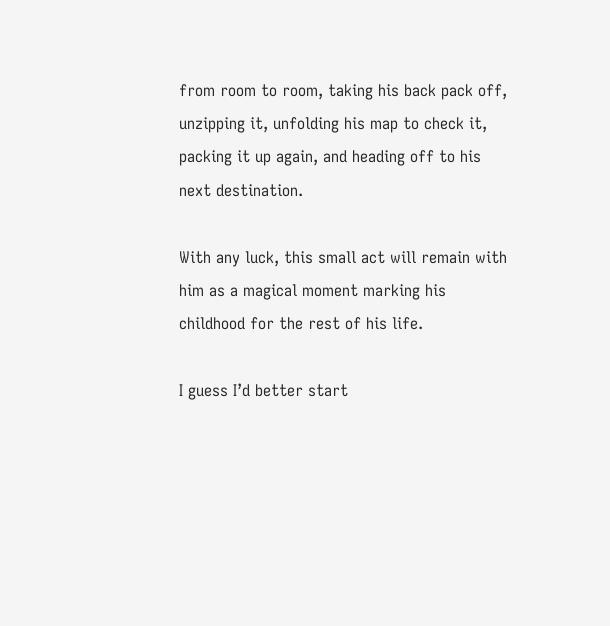from room to room, taking his back pack off, unzipping it, unfolding his map to check it, packing it up again, and heading off to his next destination.

With any luck, this small act will remain with him as a magical moment marking his childhood for the rest of his life.

I guess I’d better start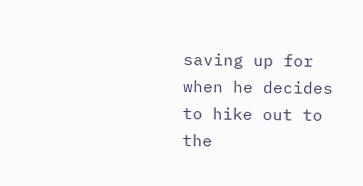saving up for when he decides to hike out to the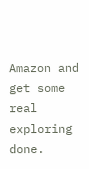Amazon and get some real exploring done.